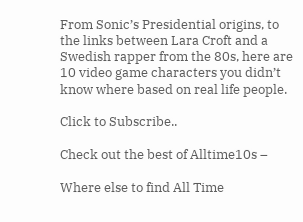From Sonic’s Presidential origins, to the links between Lara Croft and a Swedish rapper from the 80s, here are 10 video game characters you didn’t know where based on real life people.

Click to Subscribe..

Check out the best of Alltime10s –

Where else to find All Time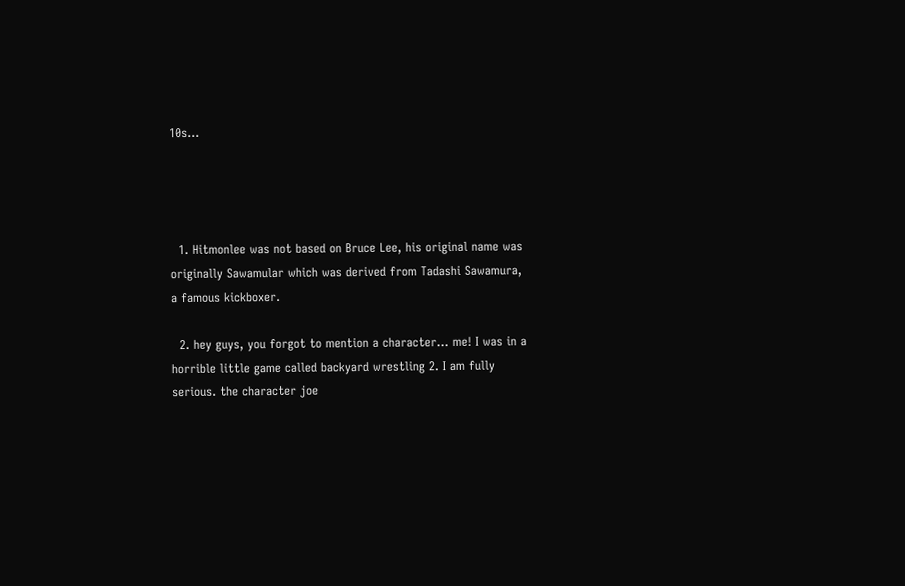10s…




  1. Hitmonlee was not based on Bruce Lee, his original name was originally Sawamular which was derived from Tadashi Sawamura, a famous kickboxer.

  2. hey guys, you forgot to mention a character… me! I was in a horrible little game called backyard wrestling 2. I am fully serious. the character joe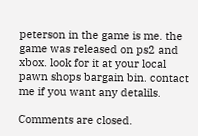peterson in the game is me. the game was released on ps2 and xbox. look for it at your local pawn shops bargain bin. contact me if you want any detalils.

Comments are closed.